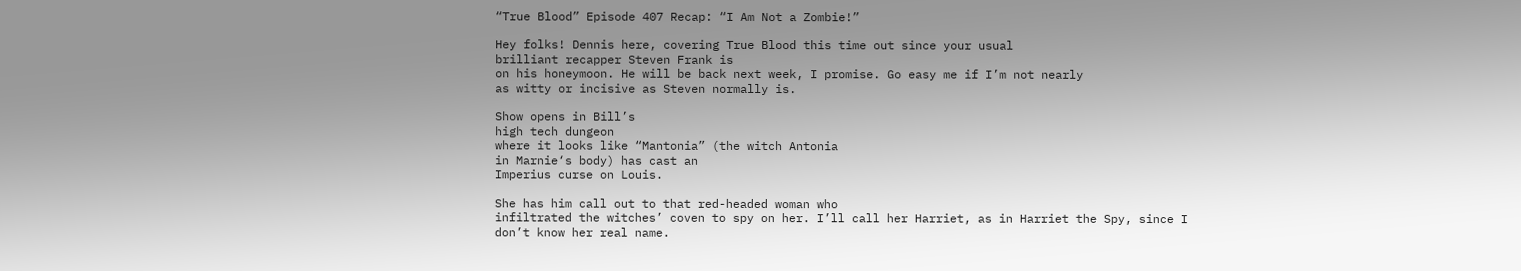“True Blood” Episode 407 Recap: “I Am Not a Zombie!”

Hey folks! Dennis here, covering True Blood this time out since your usual
brilliant recapper Steven Frank is
on his honeymoon. He will be back next week, I promise. Go easy me if I’m not nearly
as witty or incisive as Steven normally is.

Show opens in Bill’s
high tech dungeon
where it looks like “Mantonia” (the witch Antonia
in Marnie‘s body) has cast an
Imperius curse on Louis.

She has him call out to that red-headed woman who
infiltrated the witches’ coven to spy on her. I’ll call her Harriet, as in Harriet the Spy, since I
don’t know her real name.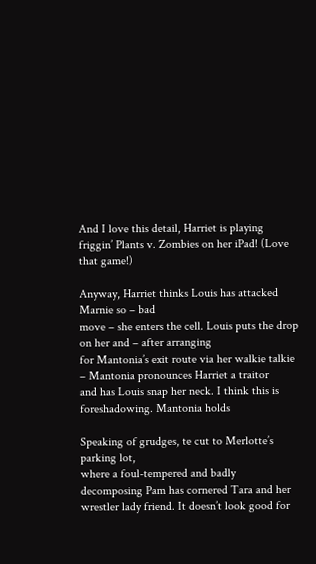And I love this detail, Harriet is playing friggin’ Plants v. Zombies on her iPad! (Love
that game!)

Anyway, Harriet thinks Louis has attacked Marnie so – bad
move – she enters the cell. Louis puts the drop on her and – after arranging
for Mantonia’s exit route via her walkie talkie – Mantonia pronounces Harriet a traitor
and has Louis snap her neck. I think this is foreshadowing. Mantonia holds

Speaking of grudges, te cut to Merlotte’s
parking lot,
where a foul-tempered and badly decomposing Pam has cornered Tara and her wrestler lady friend. It doesn’t look good for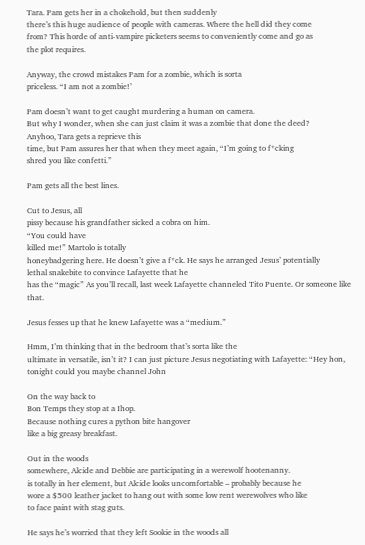Tara. Pam gets her in a chokehold, but then suddenly
there’s this huge audience of people with cameras. Where the hell did they come
from? This horde of anti-vampire picketers seems to conveniently come and go as
the plot requires.

Anyway, the crowd mistakes Pam for a zombie, which is sorta
priceless. “I am not a zombie!’

Pam doesn’t want to get caught murdering a human on camera.
But why I wonder, when she can just claim it was a zombie that done the deed?
Anyhoo, Tara gets a reprieve this
time, but Pam assures her that when they meet again, “I’m going to f*cking
shred you like confetti.”

Pam gets all the best lines.

Cut to Jesus, all
pissy because his grandfather sicked a cobra on him.
“You could have
killed me!” Martolo is totally
honeybadgering here. He doesn’t give a f*ck. He says he arranged Jesus’ potentially
lethal snakebite to convince Lafayette that he
has the “magic” As you’ll recall, last week Lafayette channeled Tito Puente. Or someone like that.

Jesus fesses up that he knew Lafayette was a “medium.”

Hmm, I’m thinking that in the bedroom that’s sorta like the
ultimate in versatile, isn’t it? I can just picture Jesus negotiating with Lafayette: “Hey hon,
tonight could you maybe channel John

On the way back to
Bon Temps they stop at a Ihop.
Because nothing cures a python bite hangover
like a big greasy breakfast.

Out in the woods
somewhere, Alcide and Debbie are participating in a werewolf hootenanny.
is totally in her element, but Alcide looks uncomfortable – probably because he
wore a $500 leather jacket to hang out with some low rent werewolves who like
to face paint with stag guts.

He says he’s worried that they left Sookie in the woods all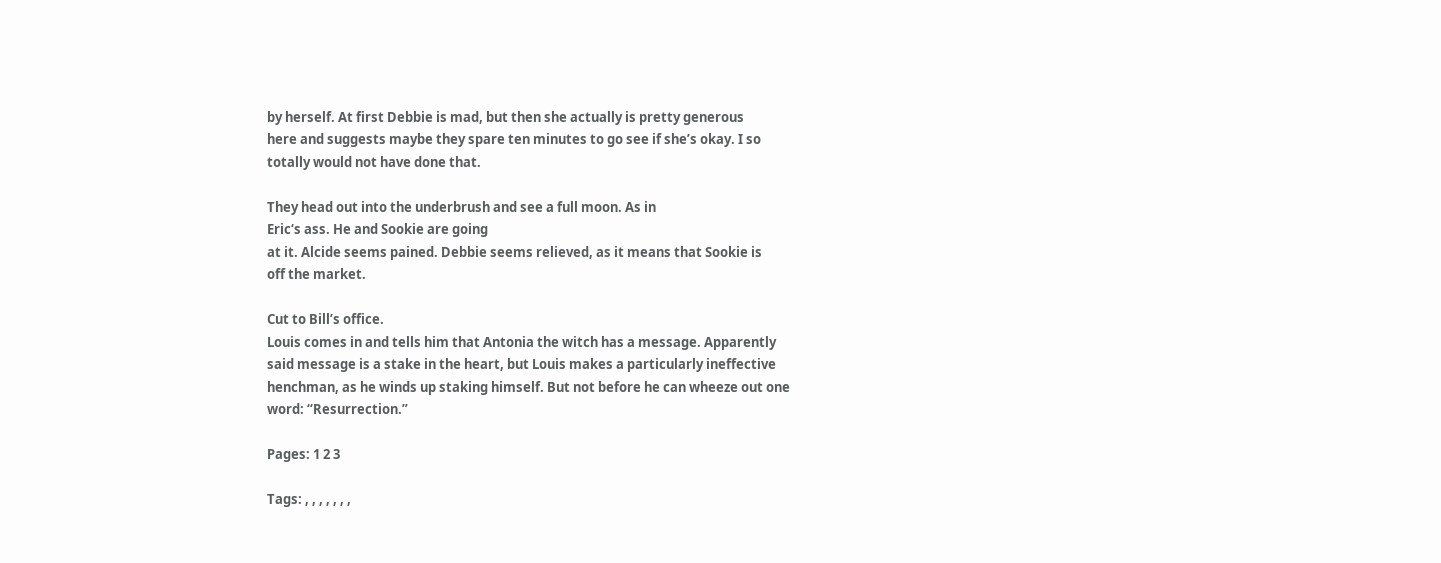by herself. At first Debbie is mad, but then she actually is pretty generous
here and suggests maybe they spare ten minutes to go see if she’s okay. I so
totally would not have done that.

They head out into the underbrush and see a full moon. As in
Eric‘s ass. He and Sookie are going
at it. Alcide seems pained. Debbie seems relieved, as it means that Sookie is
off the market.

Cut to Bill’s office.
Louis comes in and tells him that Antonia the witch has a message. Apparently
said message is a stake in the heart, but Louis makes a particularly ineffective
henchman, as he winds up staking himself. But not before he can wheeze out one
word: “Resurrection.”

Pages: 1 2 3

Tags: , , , , , , ,